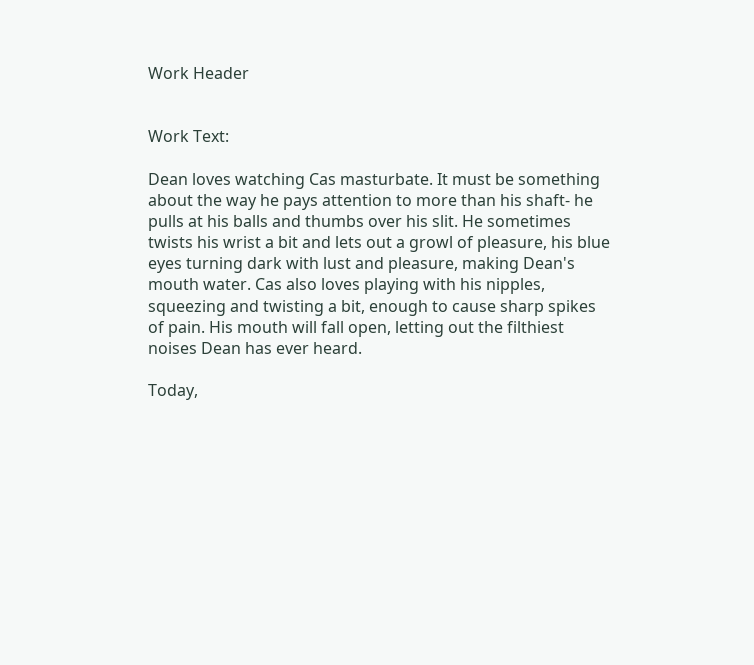Work Header


Work Text:

Dean loves watching Cas masturbate. It must be something about the way he pays attention to more than his shaft- he pulls at his balls and thumbs over his slit. He sometimes twists his wrist a bit and lets out a growl of pleasure, his blue eyes turning dark with lust and pleasure, making Dean's mouth water. Cas also loves playing with his nipples, squeezing and twisting a bit, enough to cause sharp spikes of pain. His mouth will fall open, letting out the filthiest noises Dean has ever heard.

Today,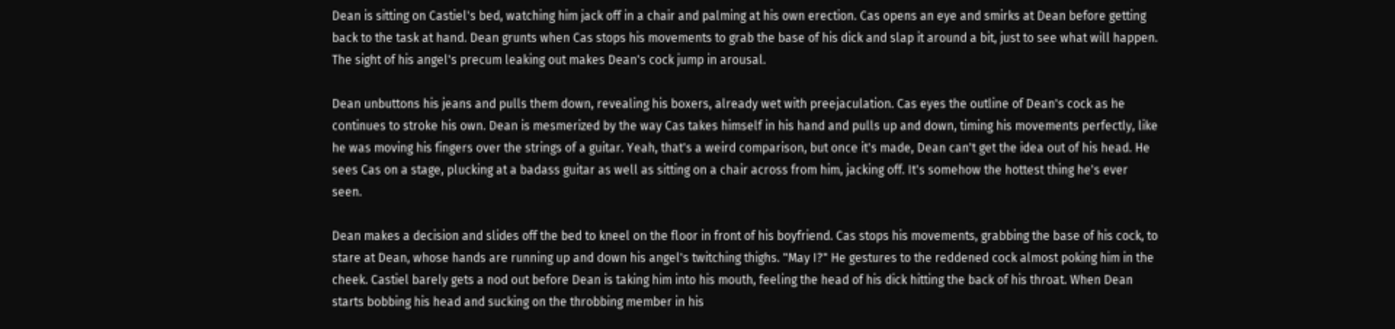Dean is sitting on Castiel's bed, watching him jack off in a chair and palming at his own erection. Cas opens an eye and smirks at Dean before getting back to the task at hand. Dean grunts when Cas stops his movements to grab the base of his dick and slap it around a bit, just to see what will happen. The sight of his angel's precum leaking out makes Dean's cock jump in arousal.

Dean unbuttons his jeans and pulls them down, revealing his boxers, already wet with preejaculation. Cas eyes the outline of Dean's cock as he continues to stroke his own. Dean is mesmerized by the way Cas takes himself in his hand and pulls up and down, timing his movements perfectly, like he was moving his fingers over the strings of a guitar. Yeah, that's a weird comparison, but once it's made, Dean can't get the idea out of his head. He sees Cas on a stage, plucking at a badass guitar as well as sitting on a chair across from him, jacking off. It's somehow the hottest thing he's ever seen.

Dean makes a decision and slides off the bed to kneel on the floor in front of his boyfriend. Cas stops his movements, grabbing the base of his cock, to stare at Dean, whose hands are running up and down his angel's twitching thighs. "May I?" He gestures to the reddened cock almost poking him in the cheek. Castiel barely gets a nod out before Dean is taking him into his mouth, feeling the head of his dick hitting the back of his throat. When Dean starts bobbing his head and sucking on the throbbing member in his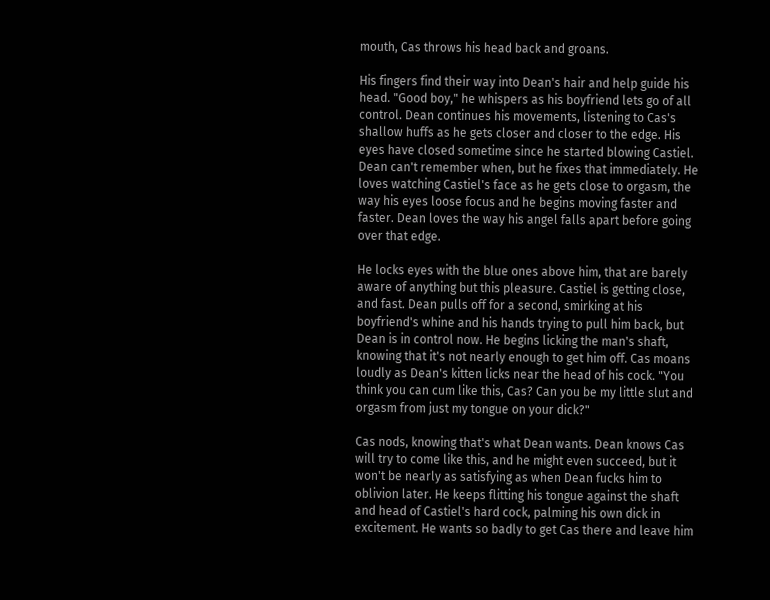mouth, Cas throws his head back and groans.

His fingers find their way into Dean's hair and help guide his head. "Good boy," he whispers as his boyfriend lets go of all control. Dean continues his movements, listening to Cas's shallow huffs as he gets closer and closer to the edge. His eyes have closed sometime since he started blowing Castiel. Dean can't remember when, but he fixes that immediately. He loves watching Castiel's face as he gets close to orgasm, the way his eyes loose focus and he begins moving faster and faster. Dean loves the way his angel falls apart before going over that edge.

He locks eyes with the blue ones above him, that are barely aware of anything but this pleasure. Castiel is getting close, and fast. Dean pulls off for a second, smirking at his boyfriend's whine and his hands trying to pull him back, but Dean is in control now. He begins licking the man's shaft, knowing that it's not nearly enough to get him off. Cas moans loudly as Dean's kitten licks near the head of his cock. "You think you can cum like this, Cas? Can you be my little slut and orgasm from just my tongue on your dick?"

Cas nods, knowing that's what Dean wants. Dean knows Cas will try to come like this, and he might even succeed, but it won't be nearly as satisfying as when Dean fucks him to oblivion later. He keeps flitting his tongue against the shaft and head of Castiel's hard cock, palming his own dick in excitement. He wants so badly to get Cas there and leave him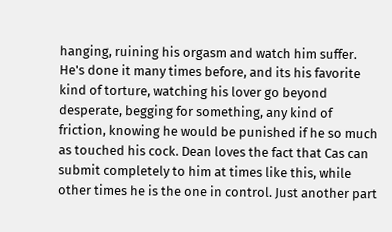hanging, ruining his orgasm and watch him suffer. He's done it many times before, and its his favorite kind of torture, watching his lover go beyond desperate, begging for something, any kind of friction, knowing he would be punished if he so much as touched his cock. Dean loves the fact that Cas can submit completely to him at times like this, while other times he is the one in control. Just another part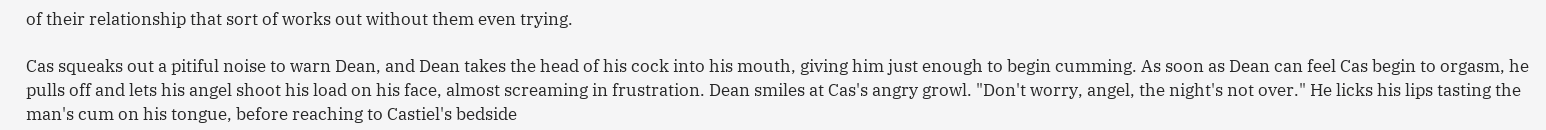of their relationship that sort of works out without them even trying.

Cas squeaks out a pitiful noise to warn Dean, and Dean takes the head of his cock into his mouth, giving him just enough to begin cumming. As soon as Dean can feel Cas begin to orgasm, he pulls off and lets his angel shoot his load on his face, almost screaming in frustration. Dean smiles at Cas's angry growl. "Don't worry, angel, the night's not over." He licks his lips tasting the man's cum on his tongue, before reaching to Castiel's bedside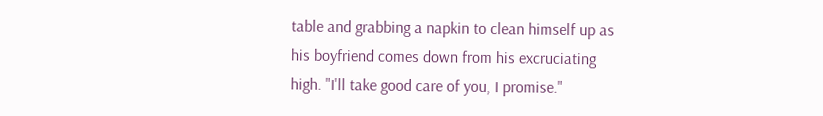table and grabbing a napkin to clean himself up as his boyfriend comes down from his excruciating high. "I'll take good care of you, I promise."